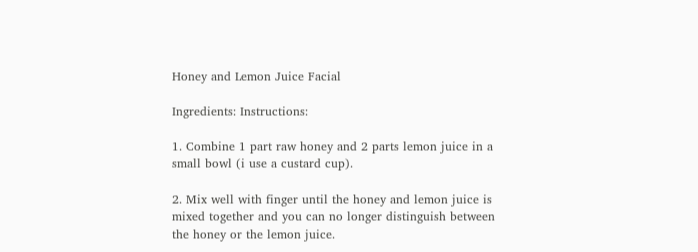Honey and Lemon Juice Facial

Ingredients: Instructions:

1. Combine 1 part raw honey and 2 parts lemon juice in a small bowl (i use a custard cup).

2. Mix well with finger until the honey and lemon juice is mixed together and you can no longer distinguish between the honey or the lemon juice.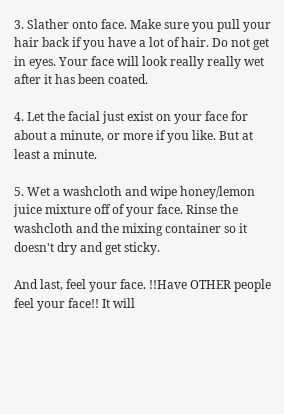3. Slather onto face. Make sure you pull your hair back if you have a lot of hair. Do not get in eyes. Your face will look really really wet after it has been coated.

4. Let the facial just exist on your face for about a minute, or more if you like. But at least a minute.

5. Wet a washcloth and wipe honey/lemon juice mixture off of your face. Rinse the washcloth and the mixing container so it doesn't dry and get sticky.

And last, feel your face. !!Have OTHER people feel your face!! It will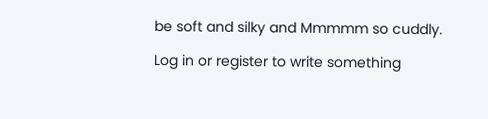be soft and silky and Mmmmm so cuddly.

Log in or register to write something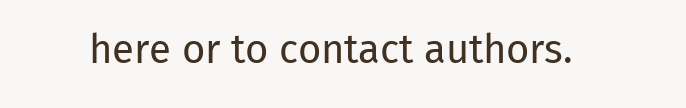here or to contact authors.